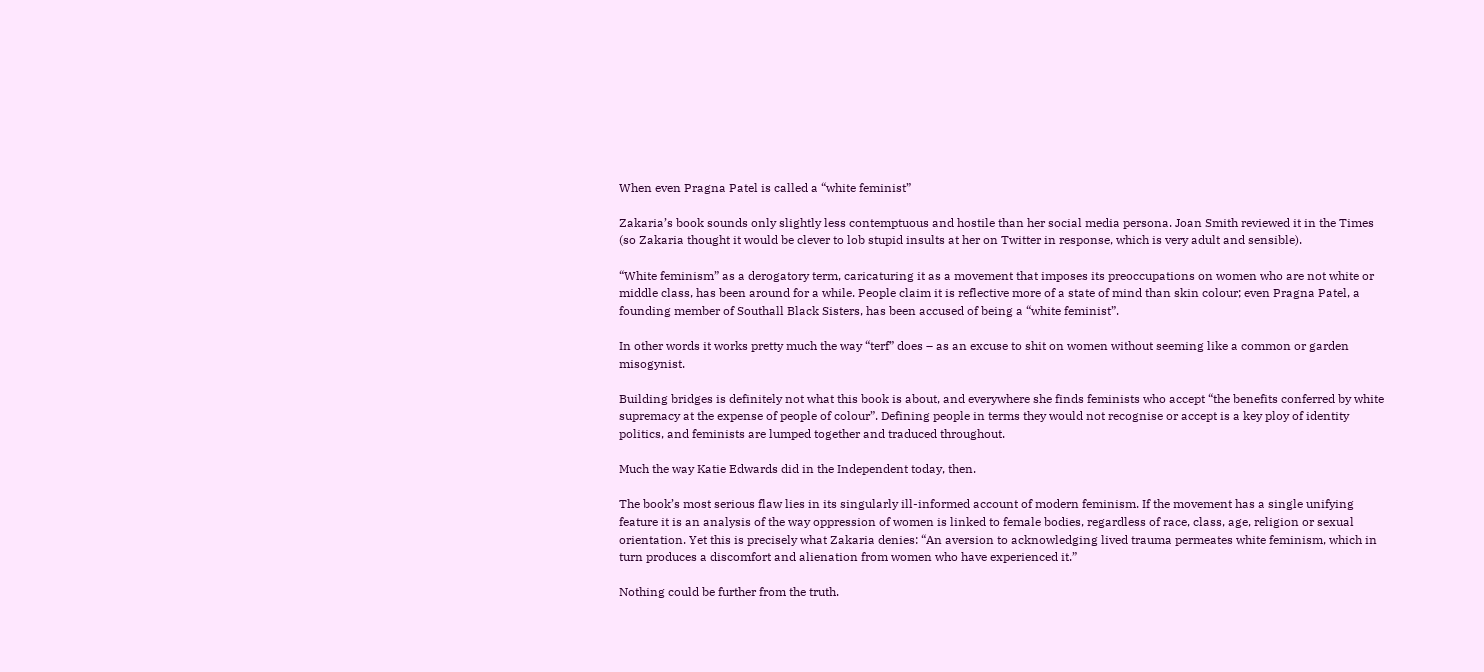When even Pragna Patel is called a “white feminist”

Zakaria’s book sounds only slightly less contemptuous and hostile than her social media persona. Joan Smith reviewed it in the Times (so Zakaria thought it would be clever to lob stupid insults at her on Twitter in response, which is very adult and sensible).

“White feminism” as a derogatory term, caricaturing it as a movement that imposes its preoccupations on women who are not white or middle class, has been around for a while. People claim it is reflective more of a state of mind than skin colour; even Pragna Patel, a founding member of Southall Black Sisters, has been accused of being a “white feminist”.

In other words it works pretty much the way “terf” does – as an excuse to shit on women without seeming like a common or garden misogynist.

Building bridges is definitely not what this book is about, and everywhere she finds feminists who accept “the benefits conferred by white supremacy at the expense of people of colour”. Defining people in terms they would not recognise or accept is a key ploy of identity politics, and feminists are lumped together and traduced throughout.

Much the way Katie Edwards did in the Independent today, then.

The book’s most serious flaw lies in its singularly ill-informed account of modern feminism. If the movement has a single unifying feature it is an analysis of the way oppression of women is linked to female bodies, regardless of race, class, age, religion or sexual orientation. Yet this is precisely what Zakaria denies: “An aversion to acknowledging lived trauma permeates white feminism, which in turn produces a discomfort and alienation from women who have experienced it.”

Nothing could be further from the truth.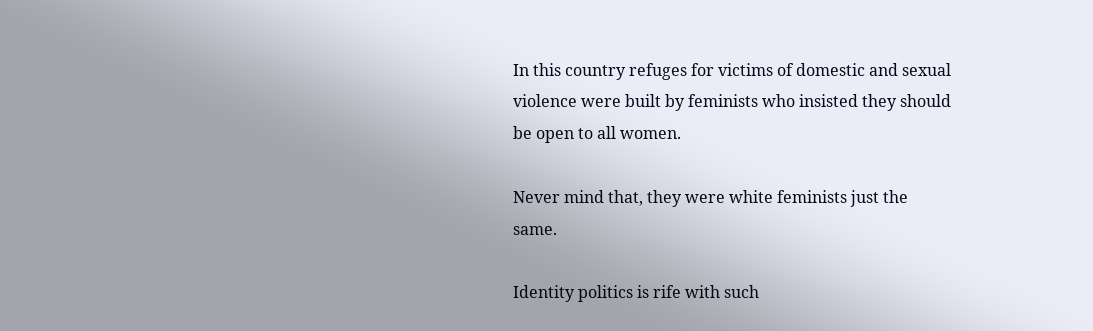In this country refuges for victims of domestic and sexual violence were built by feminists who insisted they should be open to all women.

Never mind that, they were white feminists just the same.

Identity politics is rife with such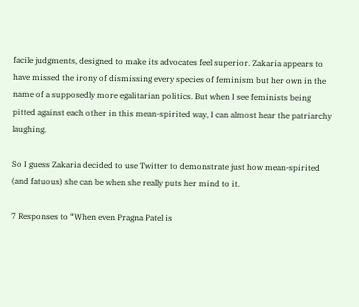facile judgments, designed to make its advocates feel superior. Zakaria appears to have missed the irony of dismissing every species of feminism but her own in the name of a supposedly more egalitarian politics. But when I see feminists being pitted against each other in this mean-spirited way, I can almost hear the patriarchy laughing.

So I guess Zakaria decided to use Twitter to demonstrate just how mean-spirited (and fatuous) she can be when she really puts her mind to it.

7 Responses to “When even Pragna Patel is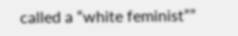called a “white feminist””